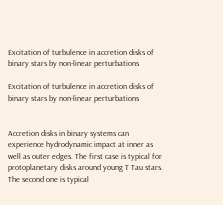Excitation of turbulence in accretion disks of binary stars by non-linear perturbations

Excitation of turbulence in accretion disks of binary stars by non-linear perturbations


Accretion disks in binary systems can experience hydrodynamic impact at inner as well as outer edges. The first case is typical for protoplanetary disks around young T Tau stars. The second one is typical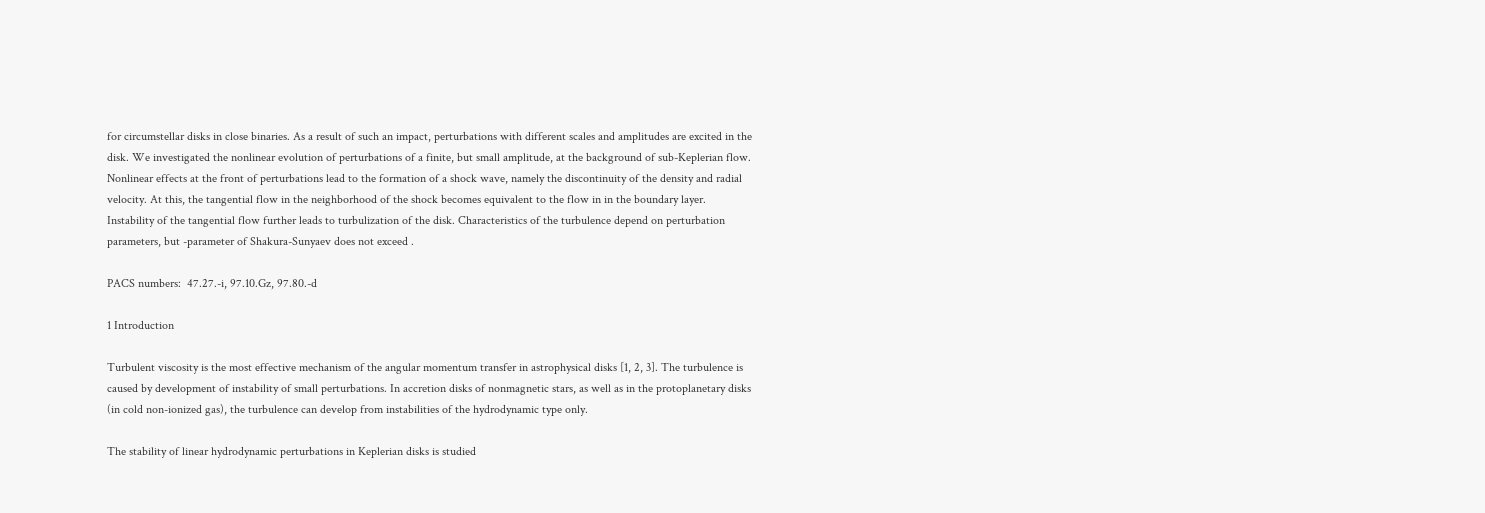for circumstellar disks in close binaries. As a result of such an impact, perturbations with different scales and amplitudes are excited in the disk. We investigated the nonlinear evolution of perturbations of a finite, but small amplitude, at the background of sub-Keplerian flow. Nonlinear effects at the front of perturbations lead to the formation of a shock wave, namely the discontinuity of the density and radial velocity. At this, the tangential flow in the neighborhood of the shock becomes equivalent to the flow in in the boundary layer. Instability of the tangential flow further leads to turbulization of the disk. Characteristics of the turbulence depend on perturbation parameters, but -parameter of Shakura-Sunyaev does not exceed .

PACS numbers:  47.27.-i, 97.10.Gz, 97.80.-d

1 Introduction

Turbulent viscosity is the most effective mechanism of the angular momentum transfer in astrophysical disks [1, 2, 3]. The turbulence is caused by development of instability of small perturbations. In accretion disks of nonmagnetic stars, as well as in the protoplanetary disks (in cold non-ionized gas), the turbulence can develop from instabilities of the hydrodynamic type only.

The stability of linear hydrodynamic perturbations in Keplerian disks is studied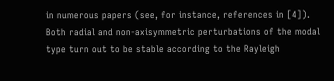in numerous papers (see, for instance, references in [4]). Both radial and non-axisymmetric perturbations of the modal type turn out to be stable according to the Rayleigh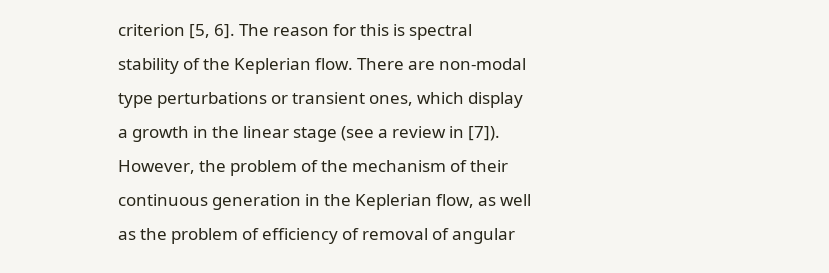criterion [5, 6]. The reason for this is spectral stability of the Keplerian flow. There are non-modal type perturbations or transient ones, which display a growth in the linear stage (see a review in [7]). However, the problem of the mechanism of their continuous generation in the Keplerian flow, as well as the problem of efficiency of removal of angular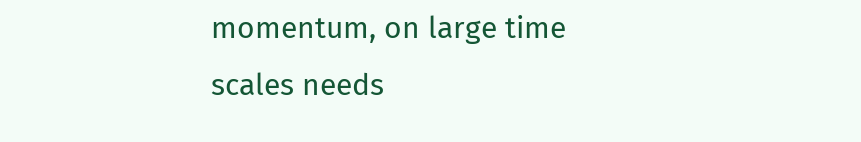momentum, on large time scales needs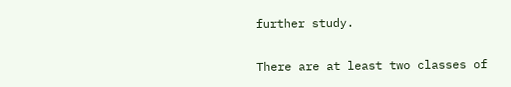further study.

There are at least two classes of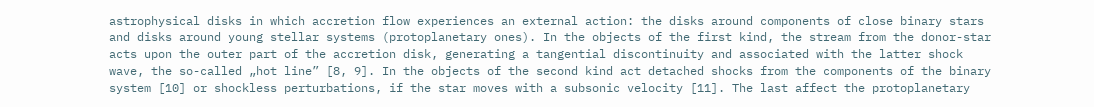astrophysical disks in which accretion flow experiences an external action: the disks around components of close binary stars and disks around young stellar systems (protoplanetary ones). In the objects of the first kind, the stream from the donor-star acts upon the outer part of the accretion disk, generating a tangential discontinuity and associated with the latter shock wave, the so-called „hot line” [8, 9]. In the objects of the second kind act detached shocks from the components of the binary system [10] or shockless perturbations, if the star moves with a subsonic velocity [11]. The last affect the protoplanetary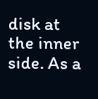disk at the inner side. As a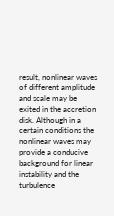result, nonlinear waves of different amplitude and scale may be exited in the accretion disk. Although in a certain conditions the nonlinear waves may provide a conducive background for linear instability and the turbulence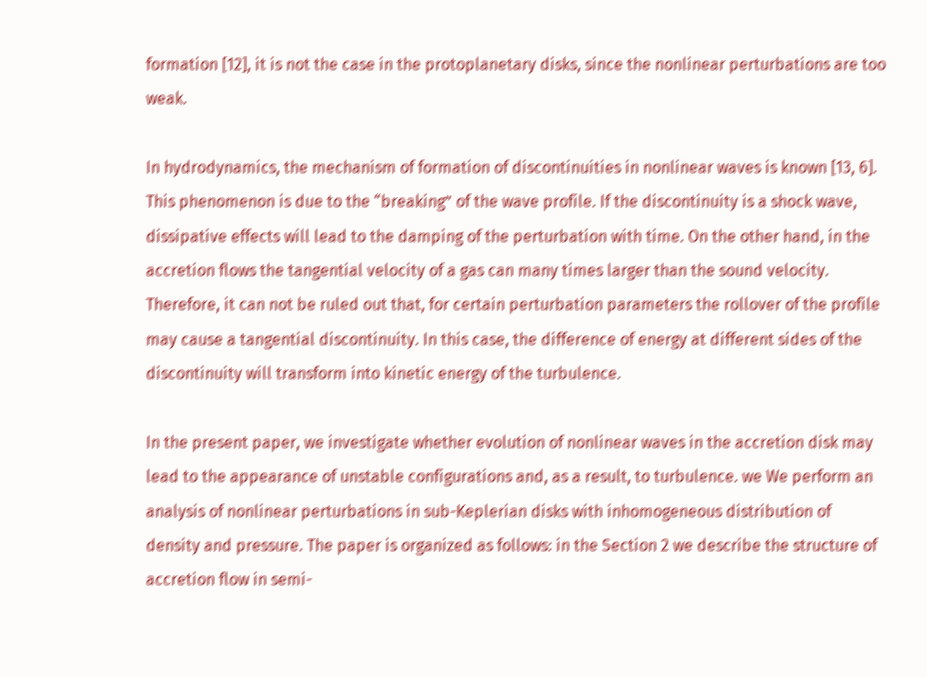formation [12], it is not the case in the protoplanetary disks, since the nonlinear perturbations are too weak.

In hydrodynamics, the mechanism of formation of discontinuities in nonlinear waves is known [13, 6]. This phenomenon is due to the “breaking” of the wave profile. If the discontinuity is a shock wave, dissipative effects will lead to the damping of the perturbation with time. On the other hand, in the accretion flows the tangential velocity of a gas can many times larger than the sound velocity. Therefore, it can not be ruled out that, for certain perturbation parameters the rollover of the profile may cause a tangential discontinuity. In this case, the difference of energy at different sides of the discontinuity will transform into kinetic energy of the turbulence.

In the present paper, we investigate whether evolution of nonlinear waves in the accretion disk may lead to the appearance of unstable configurations and, as a result, to turbulence. we We perform an analysis of nonlinear perturbations in sub-Keplerian disks with inhomogeneous distribution of density and pressure. The paper is organized as follows: in the Section 2 we describe the structure of accretion flow in semi-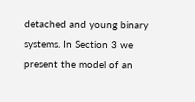detached and young binary systems. In Section 3 we present the model of an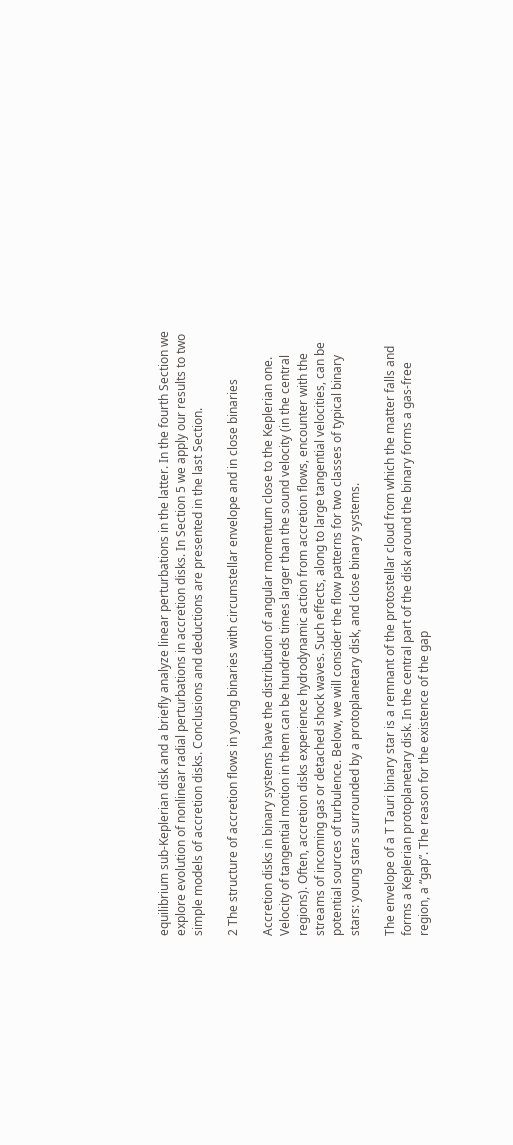equilibrium sub-Keplerian disk and a briefly analyze linear perturbations in the latter. In the fourth Section we explore evolution of nonlinear radial perturbations in accretion disks. In Section 5 we apply our results to two simple models of accretion disks. Conclusions and deductions are presented in the last Section.

2 The structure of accretion flows in young binaries with circumstellar envelope and in close binaries

Accretion disks in binary systems have the distribution of angular momentum close to the Keplerian one. Velocity of tangential motion in them can be hundreds times larger than the sound velocity (in the central regions). Often, accretion disks experience hydrodynamic action from accretion flows, encounter with the streams of incoming gas or detached shock waves. Such effects, along to large tangential velocities, can be potential sources of turbulence. Below, we will consider the flow patterns for two classes of typical binary stars: young stars surrounded by a protoplanetary disk, and close binary systems.

The envelope of a T Tauri binary star is a remnant of the protostellar cloud from which the matter falls and forms a Keplerian protoplanetary disk. In the central part of the disk around the binary forms a gas-free region, a “gap”. The reason for the existence of the gap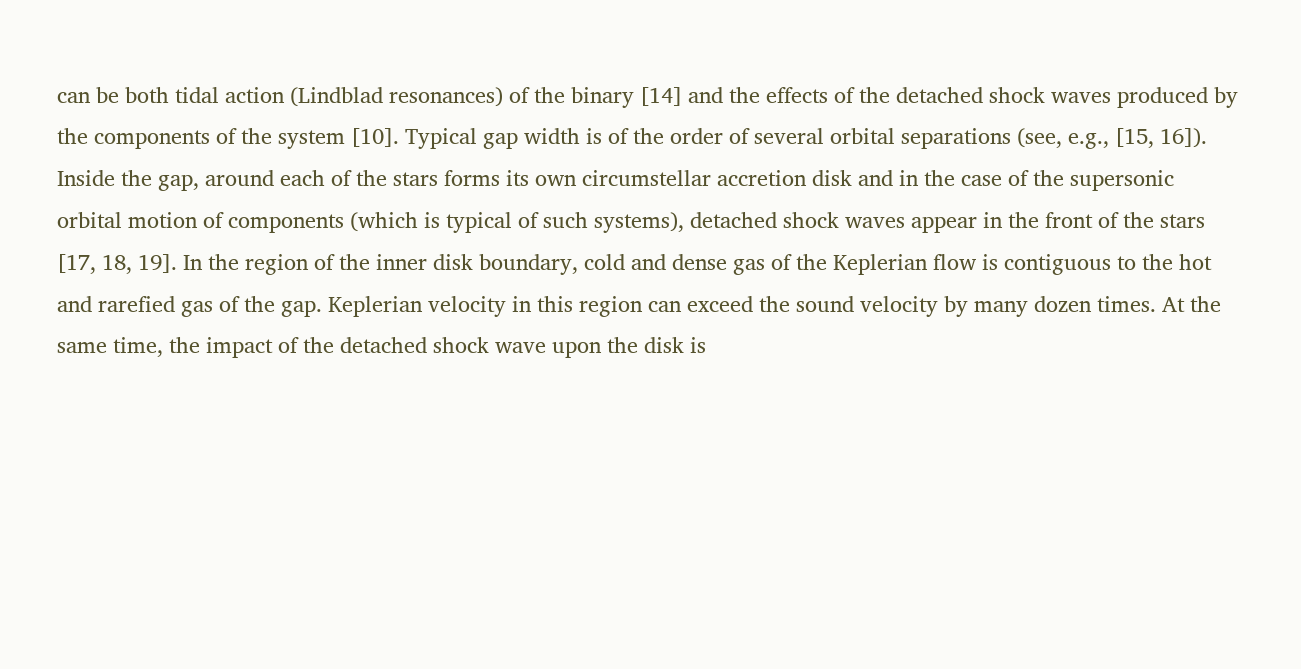can be both tidal action (Lindblad resonances) of the binary [14] and the effects of the detached shock waves produced by the components of the system [10]. Typical gap width is of the order of several orbital separations (see, e.g., [15, 16]). Inside the gap, around each of the stars forms its own circumstellar accretion disk and in the case of the supersonic orbital motion of components (which is typical of such systems), detached shock waves appear in the front of the stars [17, 18, 19]. In the region of the inner disk boundary, cold and dense gas of the Keplerian flow is contiguous to the hot and rarefied gas of the gap. Keplerian velocity in this region can exceed the sound velocity by many dozen times. At the same time, the impact of the detached shock wave upon the disk is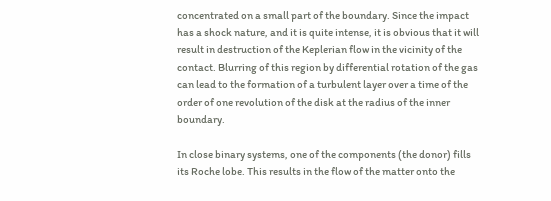concentrated on a small part of the boundary. Since the impact has a shock nature, and it is quite intense, it is obvious that it will result in destruction of the Keplerian flow in the vicinity of the contact. Blurring of this region by differential rotation of the gas can lead to the formation of a turbulent layer over a time of the order of one revolution of the disk at the radius of the inner boundary.

In close binary systems, one of the components (the donor) fills its Roche lobe. This results in the flow of the matter onto the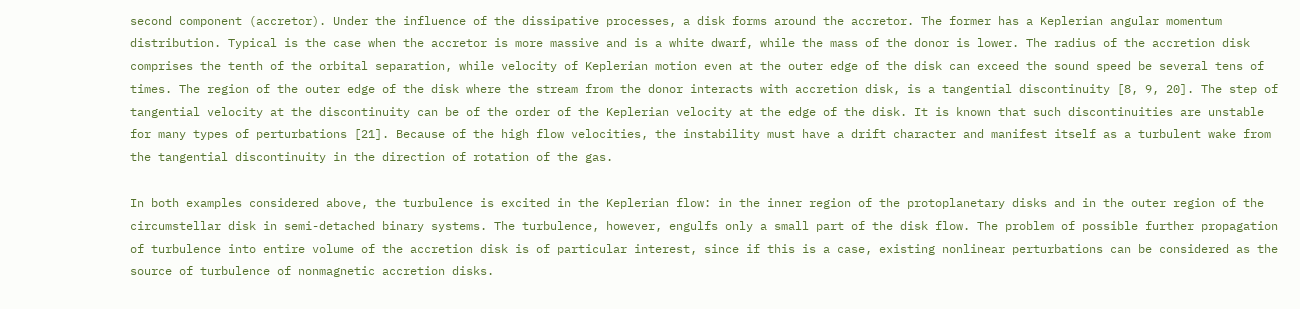second component (accretor). Under the influence of the dissipative processes, a disk forms around the accretor. The former has a Keplerian angular momentum distribution. Typical is the case when the accretor is more massive and is a white dwarf, while the mass of the donor is lower. The radius of the accretion disk comprises the tenth of the orbital separation, while velocity of Keplerian motion even at the outer edge of the disk can exceed the sound speed be several tens of times. The region of the outer edge of the disk where the stream from the donor interacts with accretion disk, is a tangential discontinuity [8, 9, 20]. The step of tangential velocity at the discontinuity can be of the order of the Keplerian velocity at the edge of the disk. It is known that such discontinuities are unstable for many types of perturbations [21]. Because of the high flow velocities, the instability must have a drift character and manifest itself as a turbulent wake from the tangential discontinuity in the direction of rotation of the gas.

In both examples considered above, the turbulence is excited in the Keplerian flow: in the inner region of the protoplanetary disks and in the outer region of the circumstellar disk in semi-detached binary systems. The turbulence, however, engulfs only a small part of the disk flow. The problem of possible further propagation of turbulence into entire volume of the accretion disk is of particular interest, since if this is a case, existing nonlinear perturbations can be considered as the source of turbulence of nonmagnetic accretion disks.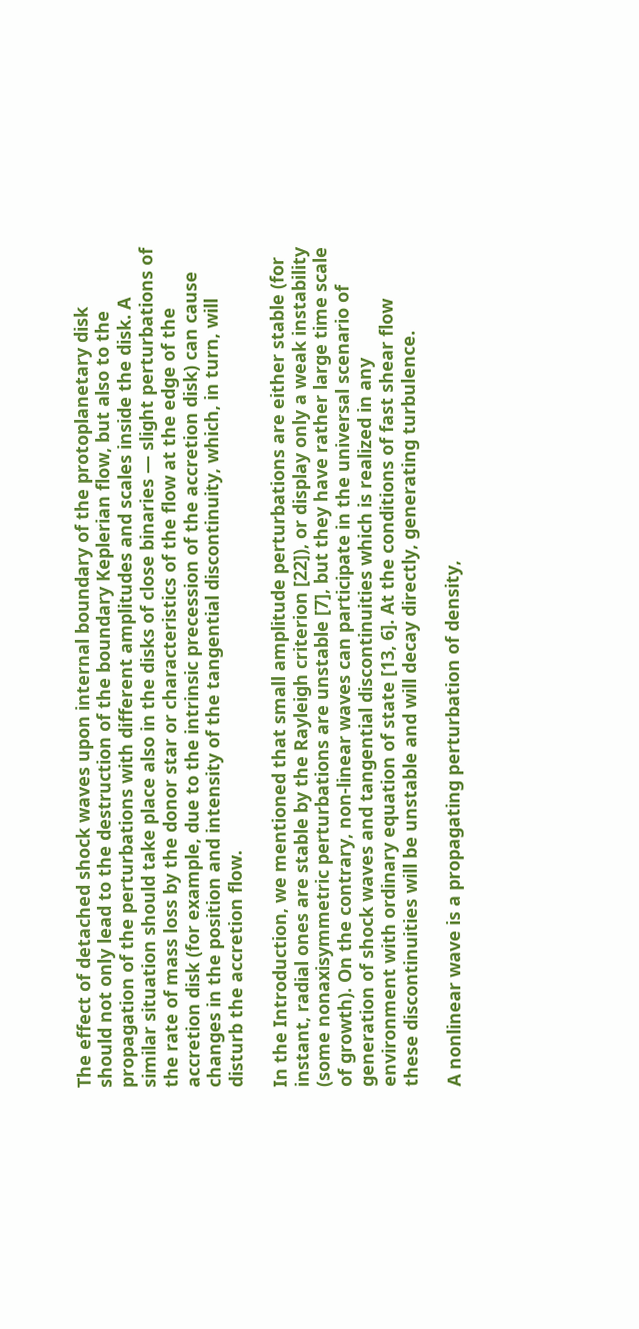The effect of detached shock waves upon internal boundary of the protoplanetary disk should not only lead to the destruction of the boundary Keplerian flow, but also to the propagation of the perturbations with different amplitudes and scales inside the disk. A similar situation should take place also in the disks of close binaries — slight perturbations of the rate of mass loss by the donor star or characteristics of the flow at the edge of the accretion disk (for example, due to the intrinsic precession of the accretion disk) can cause changes in the position and intensity of the tangential discontinuity, which, in turn, will disturb the accretion flow.

In the Introduction, we mentioned that small amplitude perturbations are either stable (for instant, radial ones are stable by the Rayleigh criterion [22]), or display only a weak instability (some nonaxisymmetric perturbations are unstable [7], but they have rather large time scale of growth). On the contrary, non-linear waves can participate in the universal scenario of generation of shock waves and tangential discontinuities which is realized in any environment with ordinary equation of state [13, 6]. At the conditions of fast shear flow these discontinuities will be unstable and will decay directly, generating turbulence.

A nonlinear wave is a propagating perturbation of density,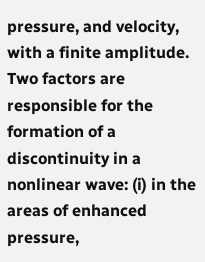pressure, and velocity, with a finite amplitude. Two factors are responsible for the formation of a discontinuity in a nonlinear wave: (i) in the areas of enhanced pressure,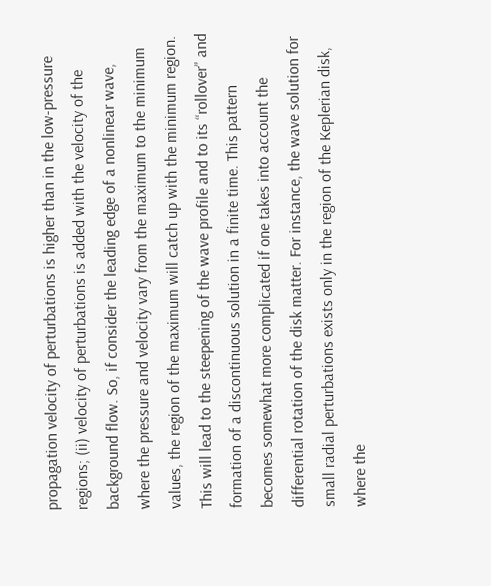propagation velocity of perturbations is higher than in the low-pressure regions; (ii) velocity of perturbations is added with the velocity of the background flow. So, if consider the leading edge of a nonlinear wave, where the pressure and velocity vary from the maximum to the minimum values, the region of the maximum will catch up with the minimum region. This will lead to the steepening of the wave profile and to its “rollover” and formation of a discontinuous solution in a finite time. This pattern becomes somewhat more complicated if one takes into account the differential rotation of the disk matter. For instance, the wave solution for small radial perturbations exists only in the region of the Keplerian disk, where the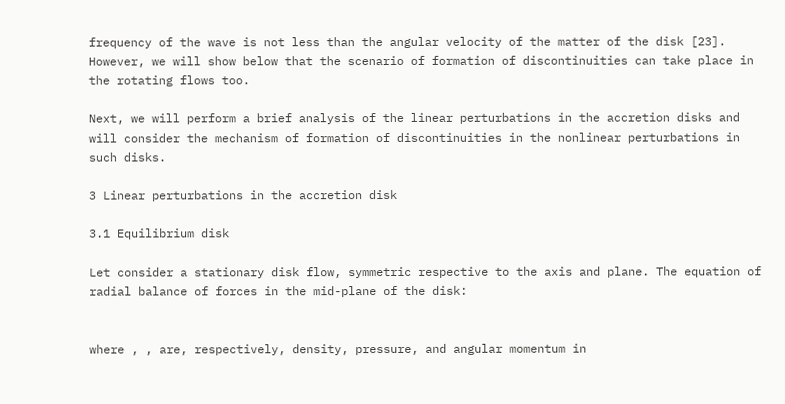frequency of the wave is not less than the angular velocity of the matter of the disk [23]. However, we will show below that the scenario of formation of discontinuities can take place in the rotating flows too.

Next, we will perform a brief analysis of the linear perturbations in the accretion disks and will consider the mechanism of formation of discontinuities in the nonlinear perturbations in such disks.

3 Linear perturbations in the accretion disk

3.1 Equilibrium disk

Let consider a stationary disk flow, symmetric respective to the axis and plane. The equation of radial balance of forces in the mid-plane of the disk:


where , , are, respectively, density, pressure, and angular momentum in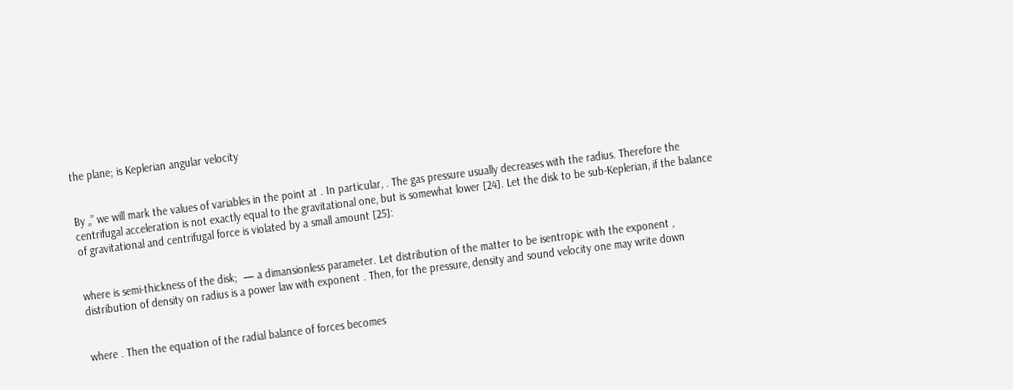the plane; is Keplerian angular velocity


By „” we will mark the values of variables in the point at . In particular, . The gas pressure usually decreases with the radius. Therefore the centrifugal acceleration is not exactly equal to the gravitational one, but is somewhat lower [24]. Let the disk to be sub-Keplerian, if the balance of gravitational and centrifugal force is violated by a small amount [25]:


where is semi-thickness of the disk;  — a dimansionless parameter. Let distribution of the matter to be isentropic with the exponent , distribution of density on radius is a power law with exponent . Then, for the pressure, density and sound velocity one may write down


where . Then the equation of the radial balance of forces becomes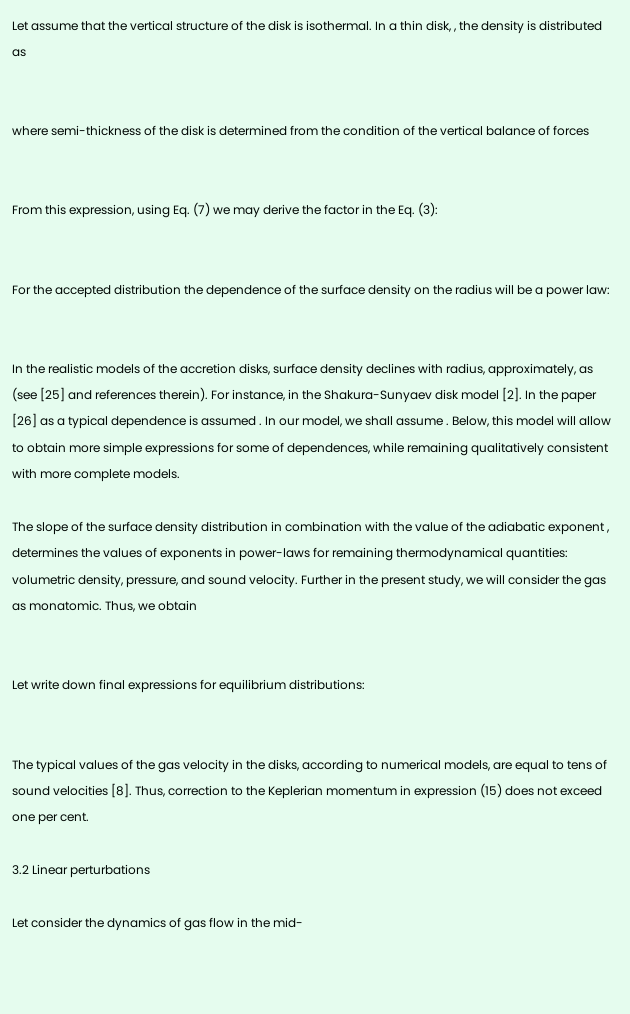Let assume that the vertical structure of the disk is isothermal. In a thin disk, , the density is distributed as


where semi-thickness of the disk is determined from the condition of the vertical balance of forces


From this expression, using Eq. (7) we may derive the factor in the Eq. (3):


For the accepted distribution the dependence of the surface density on the radius will be a power law:


In the realistic models of the accretion disks, surface density declines with radius, approximately, as (see [25] and references therein). For instance, in the Shakura-Sunyaev disk model [2]. In the paper [26] as a typical dependence is assumed . In our model, we shall assume . Below, this model will allow to obtain more simple expressions for some of dependences, while remaining qualitatively consistent with more complete models.

The slope of the surface density distribution in combination with the value of the adiabatic exponent , determines the values of exponents in power-laws for remaining thermodynamical quantities: volumetric density, pressure, and sound velocity. Further in the present study, we will consider the gas as monatomic. Thus, we obtain


Let write down final expressions for equilibrium distributions:


The typical values of the gas velocity in the disks, according to numerical models, are equal to tens of sound velocities [8]. Thus, correction to the Keplerian momentum in expression (15) does not exceed one per cent.

3.2 Linear perturbations

Let consider the dynamics of gas flow in the mid-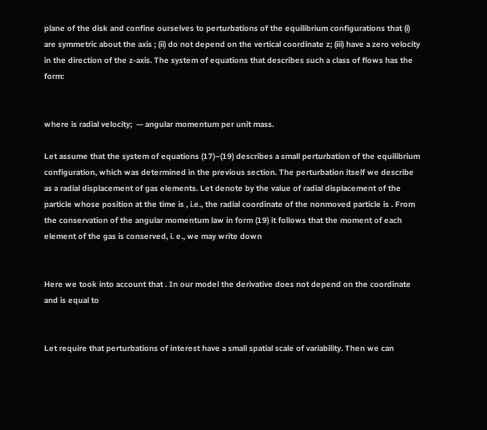plane of the disk and confine ourselves to perturbations of the equilibrium configurations that (i) are symmetric about the axis ; (ii) do not depend on the vertical coordinate z; (iii) have a zero velocity in the direction of the z-axis. The system of equations that describes such a class of flows has the form:


where is radial velocity;  — angular momentum per unit mass.

Let assume that the system of equations (17)–(19) describes a small perturbation of the equilibrium configuration, which was determined in the previous section. The perturbation itself we describe as a radial displacement of gas elements. Let denote by the value of radial displacement of the particle whose position at the time is , i.e., the radial coordinate of the nonmoved particle is . From the conservation of the angular momentum law in form (19) it follows that the moment of each element of the gas is conserved, i. e., we may write down


Here we took into account that . In our model the derivative does not depend on the coordinate and is equal to


Let require that perturbations of interest have a small spatial scale of variability. Then we can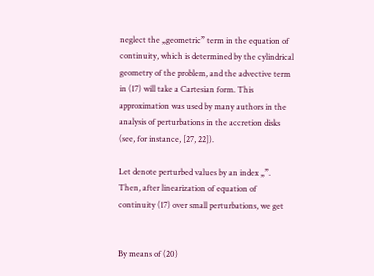neglect the „geometric” term in the equation of continuity, which is determined by the cylindrical geometry of the problem, and the advective term in (17) will take a Cartesian form. This approximation was used by many authors in the analysis of perturbations in the accretion disks (see, for instance, [27, 22]).

Let denote perturbed values by an index „”. Then, after linearization of equation of continuity (17) over small perturbations, we get


By means of (20)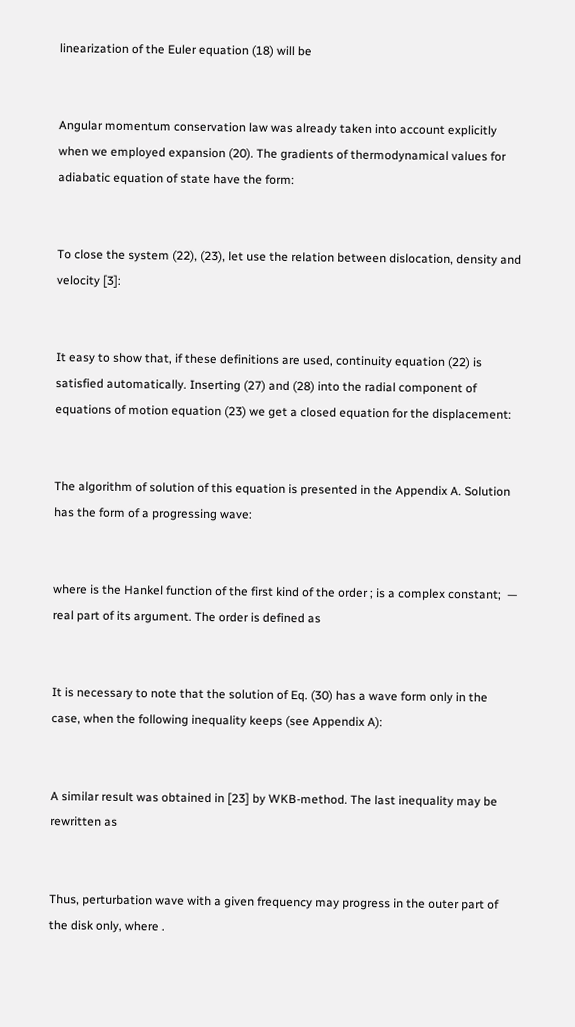linearization of the Euler equation (18) will be


Angular momentum conservation law was already taken into account explicitly when we employed expansion (20). The gradients of thermodynamical values for adiabatic equation of state have the form:


To close the system (22), (23), let use the relation between dislocation, density and velocity [3]:


It easy to show that, if these definitions are used, continuity equation (22) is satisfied automatically. Inserting (27) and (28) into the radial component of equations of motion equation (23) we get a closed equation for the displacement:


The algorithm of solution of this equation is presented in the Appendix A. Solution has the form of a progressing wave:


where is the Hankel function of the first kind of the order ; is a complex constant;  — real part of its argument. The order is defined as


It is necessary to note that the solution of Eq. (30) has a wave form only in the case, when the following inequality keeps (see Appendix A):


A similar result was obtained in [23] by WKB-method. The last inequality may be rewritten as


Thus, perturbation wave with a given frequency may progress in the outer part of the disk only, where .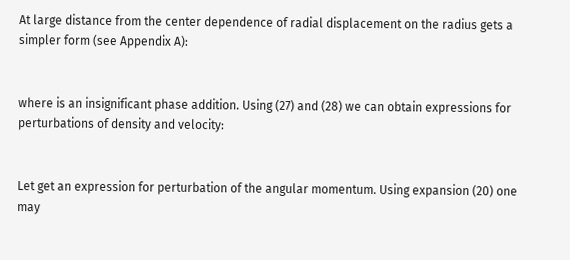At large distance from the center dependence of radial displacement on the radius gets a simpler form (see Appendix A):


where is an insignificant phase addition. Using (27) and (28) we can obtain expressions for perturbations of density and velocity:


Let get an expression for perturbation of the angular momentum. Using expansion (20) one may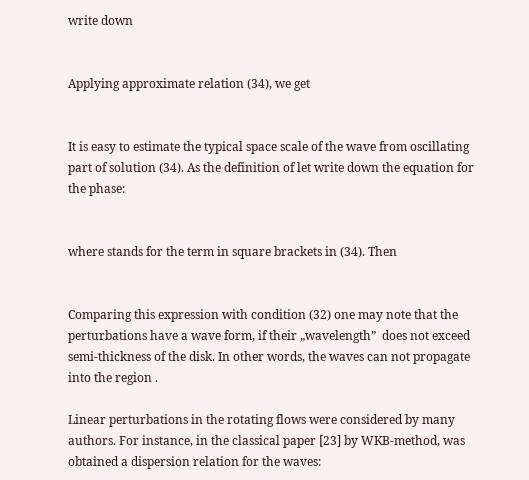write down


Applying approximate relation (34), we get


It is easy to estimate the typical space scale of the wave from oscillating part of solution (34). As the definition of let write down the equation for the phase:


where stands for the term in square brackets in (34). Then


Comparing this expression with condition (32) one may note that the perturbations have a wave form, if their „wavelength”  does not exceed semi-thickness of the disk. In other words, the waves can not propagate into the region .

Linear perturbations in the rotating flows were considered by many authors. For instance, in the classical paper [23] by WKB-method, was obtained a dispersion relation for the waves: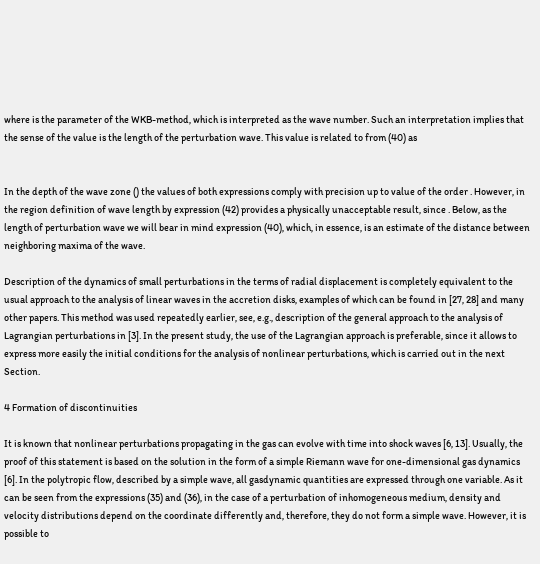where is the parameter of the WKB-method, which is interpreted as the wave number. Such an interpretation implies that the sense of the value is the length of the perturbation wave. This value is related to from (40) as


In the depth of the wave zone () the values of both expressions comply with precision up to value of the order . However, in the region definition of wave length by expression (42) provides a physically unacceptable result, since . Below, as the length of perturbation wave we will bear in mind expression (40), which, in essence, is an estimate of the distance between neighboring maxima of the wave.

Description of the dynamics of small perturbations in the terms of radial displacement is completely equivalent to the usual approach to the analysis of linear waves in the accretion disks, examples of which can be found in [27, 28] and many other papers. This method was used repeatedly earlier, see, e.g., description of the general approach to the analysis of Lagrangian perturbations in [3]. In the present study, the use of the Lagrangian approach is preferable, since it allows to express more easily the initial conditions for the analysis of nonlinear perturbations, which is carried out in the next Section.

4 Formation of discontinuities

It is known that nonlinear perturbations propagating in the gas can evolve with time into shock waves [6, 13]. Usually, the proof of this statement is based on the solution in the form of a simple Riemann wave for one-dimensional gas dynamics [6]. In the polytropic flow, described by a simple wave, all gasdynamic quantities are expressed through one variable. As it can be seen from the expressions (35) and (36), in the case of a perturbation of inhomogeneous medium, density and velocity distributions depend on the coordinate differently and, therefore, they do not form a simple wave. However, it is possible to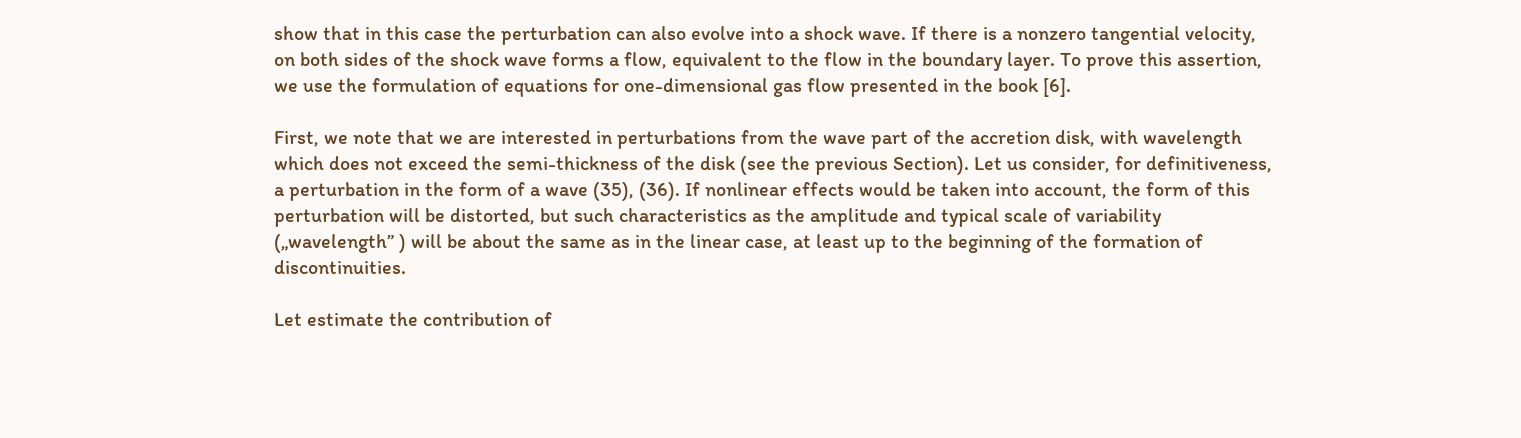show that in this case the perturbation can also evolve into a shock wave. If there is a nonzero tangential velocity, on both sides of the shock wave forms a flow, equivalent to the flow in the boundary layer. To prove this assertion, we use the formulation of equations for one-dimensional gas flow presented in the book [6].

First, we note that we are interested in perturbations from the wave part of the accretion disk, with wavelength which does not exceed the semi-thickness of the disk (see the previous Section). Let us consider, for definitiveness, a perturbation in the form of a wave (35), (36). If nonlinear effects would be taken into account, the form of this perturbation will be distorted, but such characteristics as the amplitude and typical scale of variability („wavelength” ) will be about the same as in the linear case, at least up to the beginning of the formation of discontinuities.

Let estimate the contribution of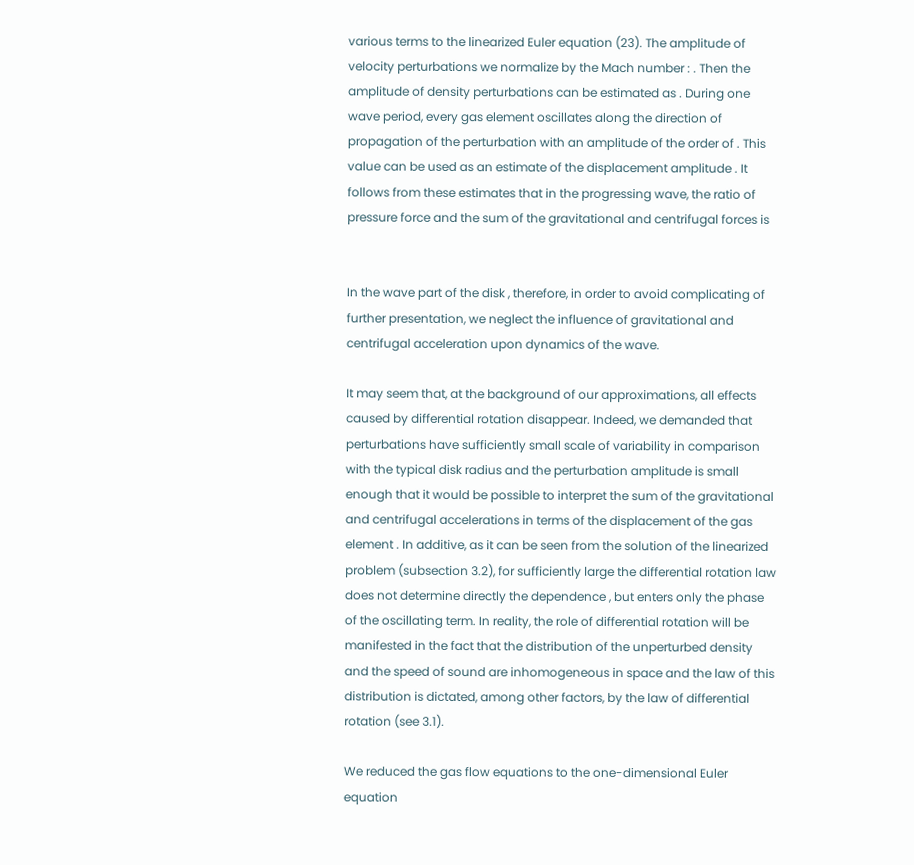various terms to the linearized Euler equation (23). The amplitude of velocity perturbations we normalize by the Mach number : . Then the amplitude of density perturbations can be estimated as . During one wave period, every gas element oscillates along the direction of propagation of the perturbation with an amplitude of the order of . This value can be used as an estimate of the displacement amplitude . It follows from these estimates that in the progressing wave, the ratio of pressure force and the sum of the gravitational and centrifugal forces is


In the wave part of the disk , therefore, in order to avoid complicating of further presentation, we neglect the influence of gravitational and centrifugal acceleration upon dynamics of the wave.

It may seem that, at the background of our approximations, all effects caused by differential rotation disappear. Indeed, we demanded that perturbations have sufficiently small scale of variability in comparison with the typical disk radius and the perturbation amplitude is small enough that it would be possible to interpret the sum of the gravitational and centrifugal accelerations in terms of the displacement of the gas element . In additive, as it can be seen from the solution of the linearized problem (subsection 3.2), for sufficiently large the differential rotation law does not determine directly the dependence , but enters only the phase of the oscillating term. In reality, the role of differential rotation will be manifested in the fact that the distribution of the unperturbed density and the speed of sound are inhomogeneous in space and the law of this distribution is dictated, among other factors, by the law of differential rotation (see 3.1).

We reduced the gas flow equations to the one-dimensional Euler equation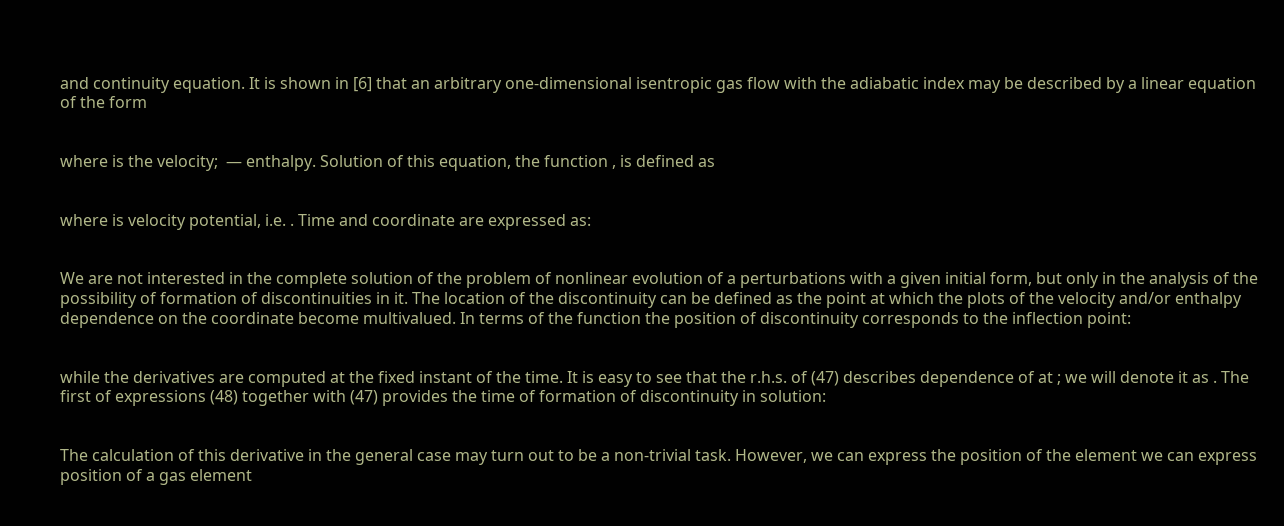and continuity equation. It is shown in [6] that an arbitrary one-dimensional isentropic gas flow with the adiabatic index may be described by a linear equation of the form


where is the velocity;  — enthalpy. Solution of this equation, the function , is defined as


where is velocity potential, i.e. . Time and coordinate are expressed as:


We are not interested in the complete solution of the problem of nonlinear evolution of a perturbations with a given initial form, but only in the analysis of the possibility of formation of discontinuities in it. The location of the discontinuity can be defined as the point at which the plots of the velocity and/or enthalpy dependence on the coordinate become multivalued. In terms of the function the position of discontinuity corresponds to the inflection point:


while the derivatives are computed at the fixed instant of the time. It is easy to see that the r.h.s. of (47) describes dependence of at ; we will denote it as . The first of expressions (48) together with (47) provides the time of formation of discontinuity in solution:


The calculation of this derivative in the general case may turn out to be a non-trivial task. However, we can express the position of the element we can express position of a gas element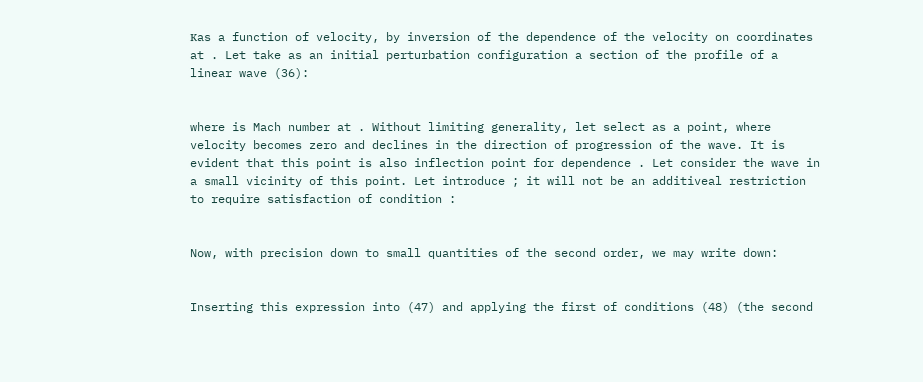кas a function of velocity, by inversion of the dependence of the velocity on coordinates at . Let take as an initial perturbation configuration a section of the profile of a linear wave (36):


where is Mach number at . Without limiting generality, let select as a point, where velocity becomes zero and declines in the direction of progression of the wave. It is evident that this point is also inflection point for dependence . Let consider the wave in a small vicinity of this point. Let introduce ; it will not be an additiveal restriction to require satisfaction of condition :


Now, with precision down to small quantities of the second order, we may write down:


Inserting this expression into (47) and applying the first of conditions (48) (the second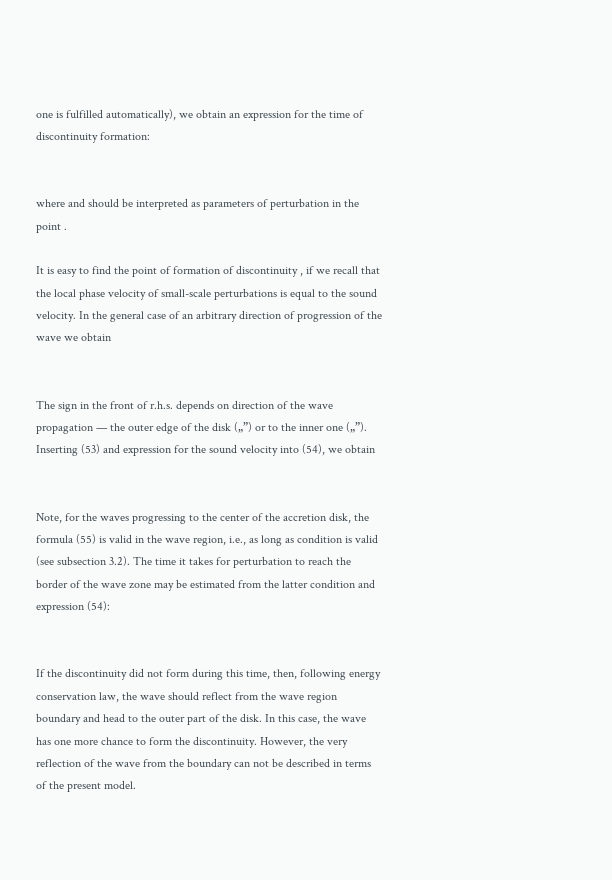one is fulfilled automatically), we obtain an expression for the time of discontinuity formation:


where and should be interpreted as parameters of perturbation in the point .

It is easy to find the point of formation of discontinuity , if we recall that the local phase velocity of small-scale perturbations is equal to the sound velocity. In the general case of an arbitrary direction of progression of the wave we obtain


The sign in the front of r.h.s. depends on direction of the wave propagation — the outer edge of the disk („”) or to the inner one („”). Inserting (53) and expression for the sound velocity into (54), we obtain


Note, for the waves progressing to the center of the accretion disk, the formula (55) is valid in the wave region, i.e., as long as condition is valid (see subsection 3.2). The time it takes for perturbation to reach the border of the wave zone may be estimated from the latter condition and expression (54):


If the discontinuity did not form during this time, then, following energy conservation law, the wave should reflect from the wave region boundary and head to the outer part of the disk. In this case, the wave has one more chance to form the discontinuity. However, the very reflection of the wave from the boundary can not be described in terms of the present model.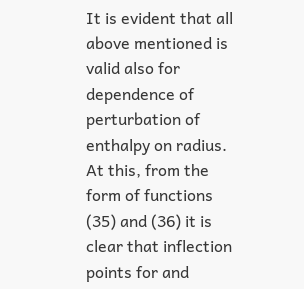It is evident that all above mentioned is valid also for dependence of perturbation of enthalpy on radius. At this, from the form of functions (35) and (36) it is clear that inflection points for and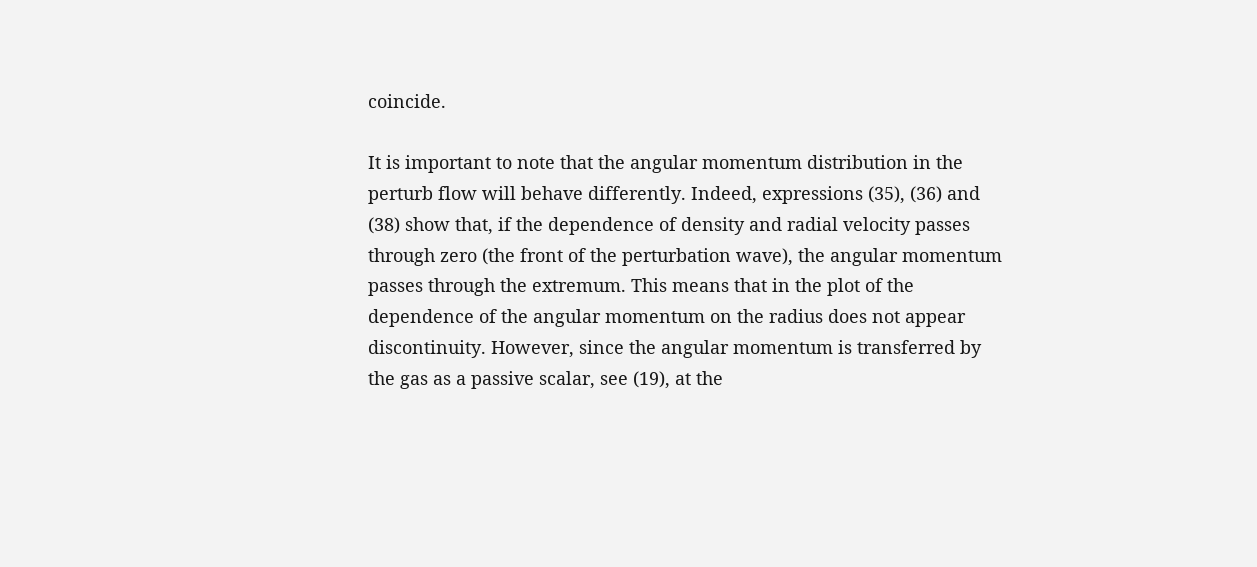coincide.

It is important to note that the angular momentum distribution in the perturb flow will behave differently. Indeed, expressions (35), (36) and (38) show that, if the dependence of density and radial velocity passes through zero (the front of the perturbation wave), the angular momentum passes through the extremum. This means that in the plot of the dependence of the angular momentum on the radius does not appear discontinuity. However, since the angular momentum is transferred by the gas as a passive scalar, see (19), at the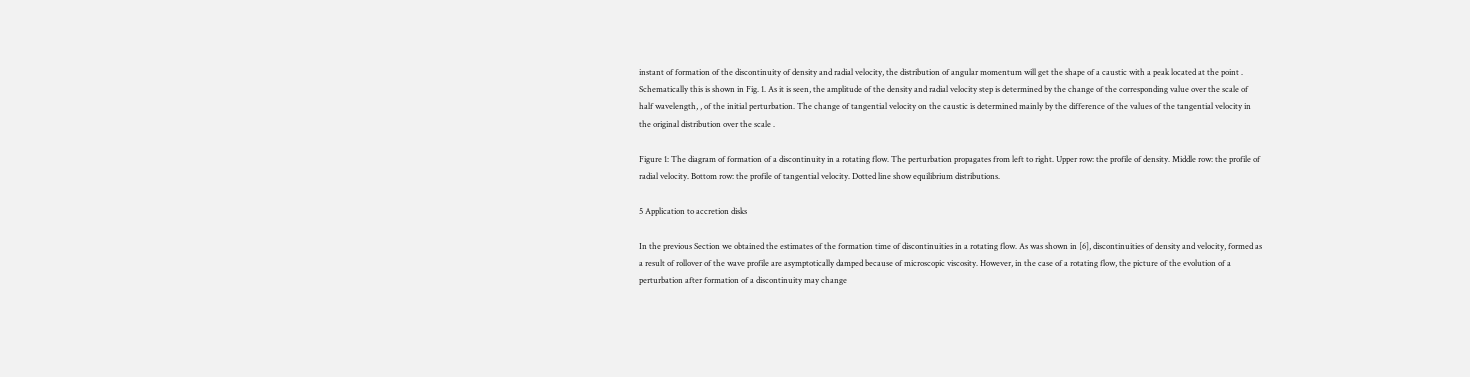instant of formation of the discontinuity of density and radial velocity, the distribution of angular momentum will get the shape of a caustic with a peak located at the point . Schematically this is shown in Fig. 1. As it is seen, the amplitude of the density and radial velocity step is determined by the change of the corresponding value over the scale of half wavelength, , of the initial perturbation. The change of tangential velocity on the caustic is determined mainly by the difference of the values of the tangential velocity in the original distribution over the scale .

Figure 1: The diagram of formation of a discontinuity in a rotating flow. The perturbation propagates from left to right. Upper row: the profile of density. Middle row: the profile of radial velocity. Bottom row: the profile of tangential velocity. Dotted line show equilibrium distributions.

5 Application to accretion disks

In the previous Section we obtained the estimates of the formation time of discontinuities in a rotating flow. As was shown in [6], discontinuities of density and velocity, formed as a result of rollover of the wave profile are asymptotically damped because of microscopic viscosity. However, in the case of a rotating flow, the picture of the evolution of a perturbation after formation of a discontinuity may change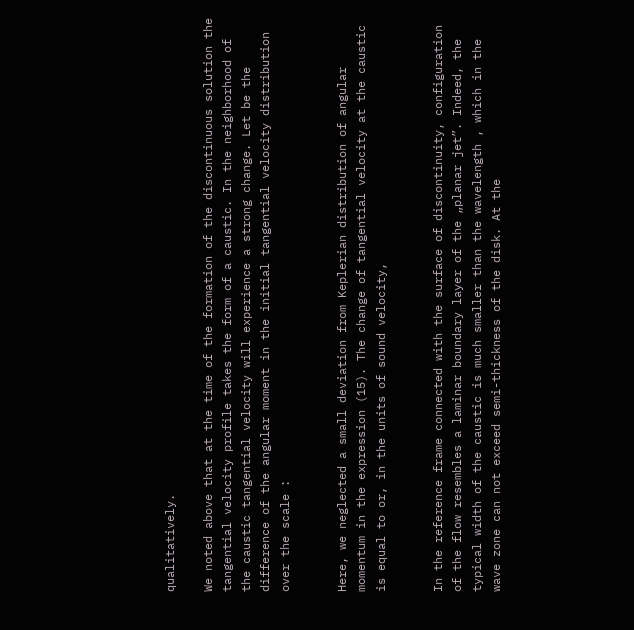qualitatively.

We noted above that at the time of the formation of the discontinuous solution the tangential velocity profile takes the form of a caustic. In the neighborhood of the caustic tangential velocity will experience a strong change. Let be the difference of the angular moment in the initial tangential velocity distribution over the scale :


Here, we neglected a small deviation from Keplerian distribution of angular momentum in the expression (15). The change of tangential velocity at the caustic is equal to or, in the units of sound velocity,


In the reference frame connected with the surface of discontinuity, configuration of the flow resembles a laminar boundary layer of the „planar jet”. Indeed, the typical width of the caustic is much smaller than the wavelength , which in the wave zone can not exceed semi-thickness of the disk. At the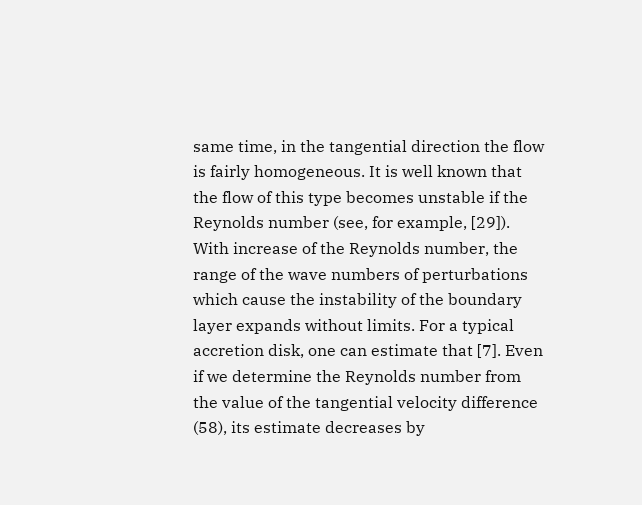same time, in the tangential direction the flow is fairly homogeneous. It is well known that the flow of this type becomes unstable if the Reynolds number (see, for example, [29]). With increase of the Reynolds number, the range of the wave numbers of perturbations which cause the instability of the boundary layer expands without limits. For a typical accretion disk, one can estimate that [7]. Even if we determine the Reynolds number from the value of the tangential velocity difference (58), its estimate decreases by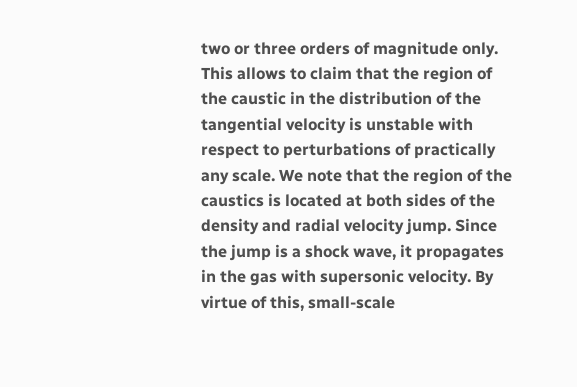two or three orders of magnitude only. This allows to claim that the region of the caustic in the distribution of the tangential velocity is unstable with respect to perturbations of practically any scale. We note that the region of the caustics is located at both sides of the density and radial velocity jump. Since the jump is a shock wave, it propagates in the gas with supersonic velocity. By virtue of this, small-scale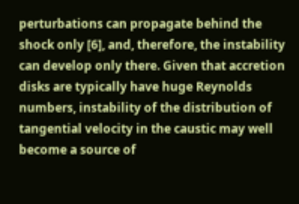perturbations can propagate behind the shock only [6], and, therefore, the instability can develop only there. Given that accretion disks are typically have huge Reynolds numbers, instability of the distribution of tangential velocity in the caustic may well become a source of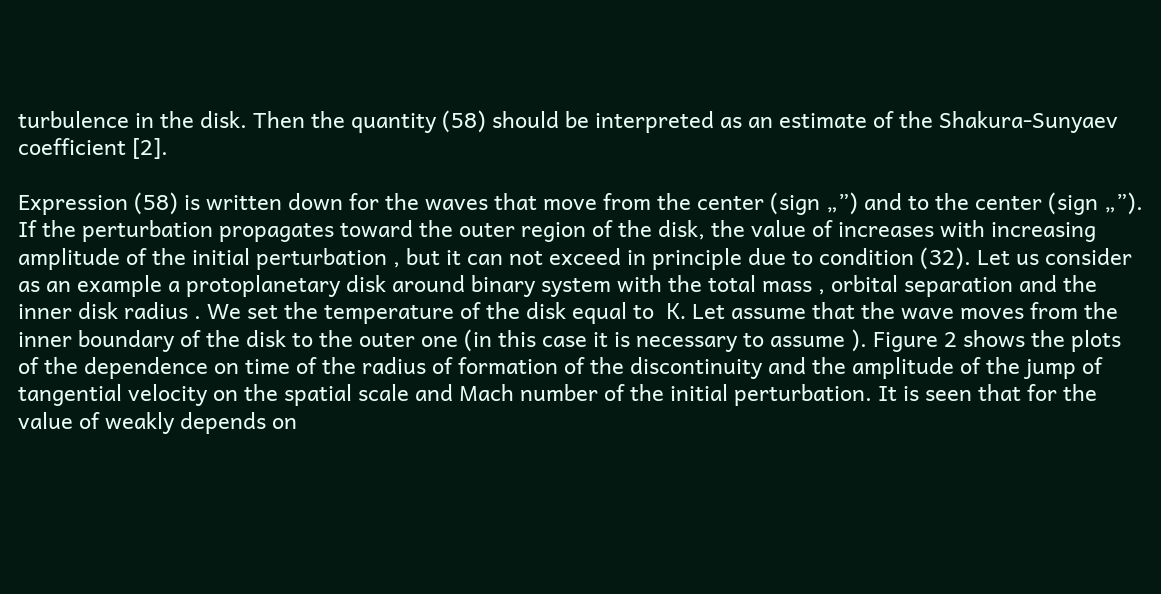turbulence in the disk. Then the quantity (58) should be interpreted as an estimate of the Shakura-Sunyaev coefficient [2].

Expression (58) is written down for the waves that move from the center (sign „”) and to the center (sign „”). If the perturbation propagates toward the outer region of the disk, the value of increases with increasing amplitude of the initial perturbation , but it can not exceed in principle due to condition (32). Let us consider as an example a protoplanetary disk around binary system with the total mass , orbital separation and the inner disk radius . We set the temperature of the disk equal to  К. Let assume that the wave moves from the inner boundary of the disk to the outer one (in this case it is necessary to assume ). Figure 2 shows the plots of the dependence on time of the radius of formation of the discontinuity and the amplitude of the jump of tangential velocity on the spatial scale and Mach number of the initial perturbation. It is seen that for the value of weakly depends on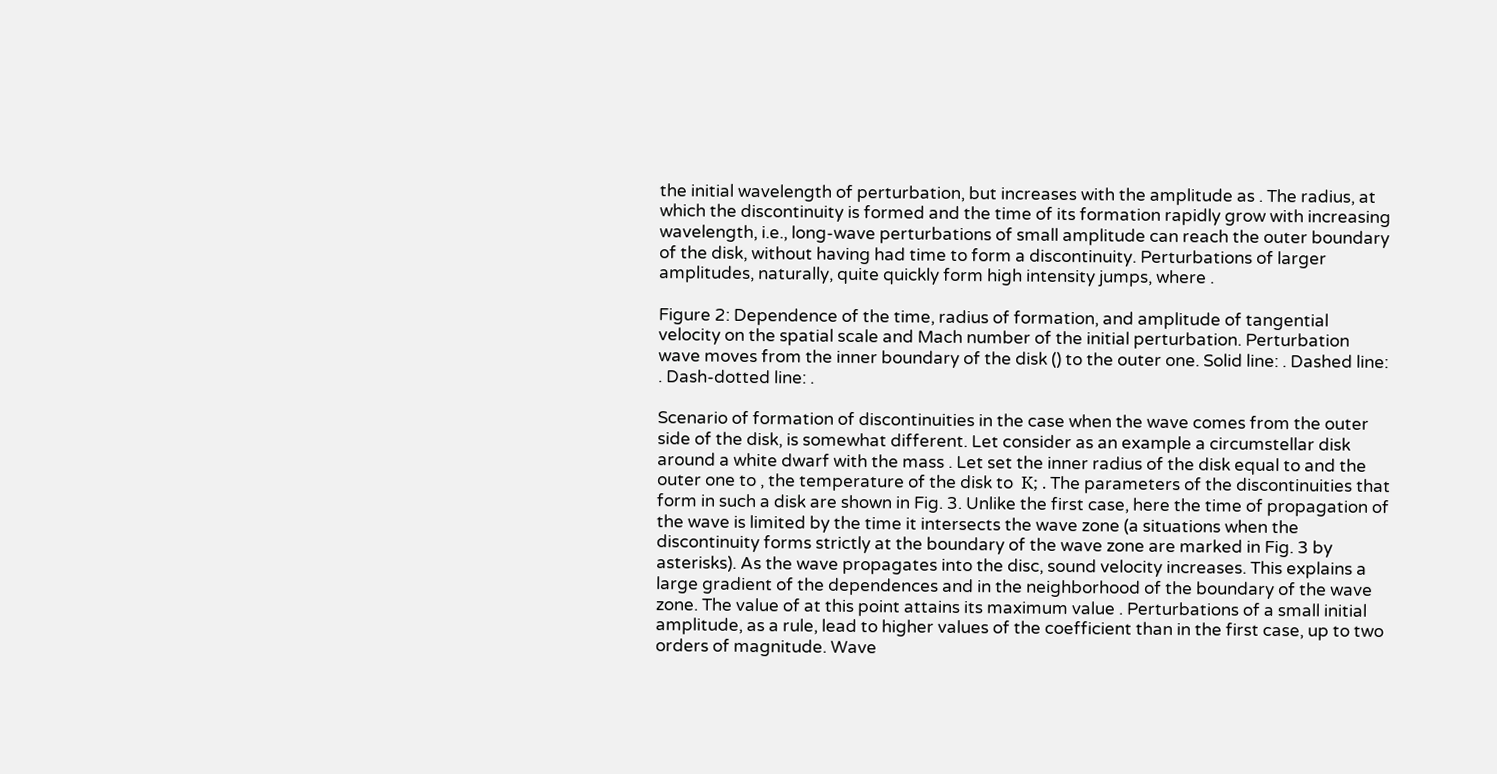the initial wavelength of perturbation, but increases with the amplitude as . The radius, at which the discontinuity is formed and the time of its formation rapidly grow with increasing wavelength, i.e., long-wave perturbations of small amplitude can reach the outer boundary of the disk, without having had time to form a discontinuity. Perturbations of larger amplitudes, naturally, quite quickly form high intensity jumps, where .

Figure 2: Dependence of the time, radius of formation, and amplitude of tangential velocity on the spatial scale and Mach number of the initial perturbation. Perturbation wave moves from the inner boundary of the disk () to the outer one. Solid line: . Dashed line: . Dash-dotted line: .

Scenario of formation of discontinuities in the case when the wave comes from the outer side of the disk, is somewhat different. Let consider as an example a circumstellar disk around a white dwarf with the mass . Let set the inner radius of the disk equal to and the outer one to , the temperature of the disk to  К; . The parameters of the discontinuities that form in such a disk are shown in Fig. 3. Unlike the first case, here the time of propagation of the wave is limited by the time it intersects the wave zone (a situations when the discontinuity forms strictly at the boundary of the wave zone are marked in Fig. 3 by asterisks). As the wave propagates into the disc, sound velocity increases. This explains a large gradient of the dependences and in the neighborhood of the boundary of the wave zone. The value of at this point attains its maximum value . Perturbations of a small initial amplitude, as a rule, lead to higher values of the coefficient than in the first case, up to two orders of magnitude. Wave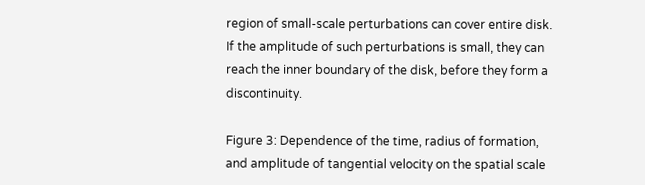region of small-scale perturbations can cover entire disk. If the amplitude of such perturbations is small, they can reach the inner boundary of the disk, before they form a discontinuity.

Figure 3: Dependence of the time, radius of formation, and amplitude of tangential velocity on the spatial scale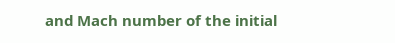and Mach number of the initial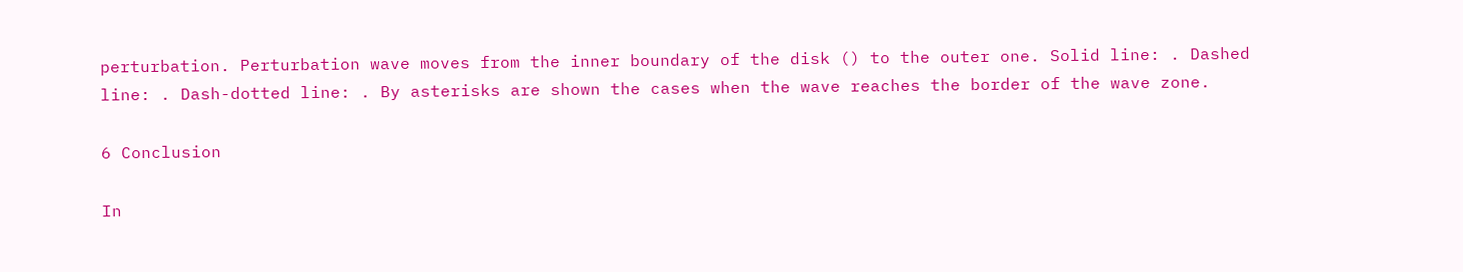perturbation. Perturbation wave moves from the inner boundary of the disk () to the outer one. Solid line: . Dashed line: . Dash-dotted line: . By asterisks are shown the cases when the wave reaches the border of the wave zone.

6 Conclusion

In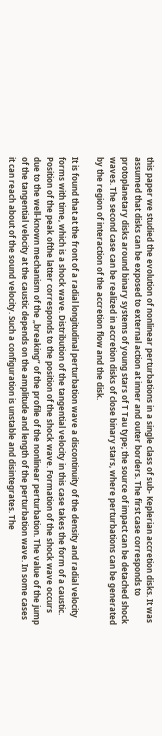this paper we studied the evolution of nonlinear perturbations in a single class of sub- Keplerian accretion disks. It was assumed that disks can be exposed to external action at inner and outer borders. The first case corresponds to protoplanetary disks around binary systems of young stars of T Tau type; the source of impact can be detached shock waves. The second case can be realized in accretion disks of close binary stars, where perturbations can be generated by the region of interaction of the accretion flow and the disk.

It is found that at the front of a radial longitudinal perturbation wave a discontinuity of the density and radial velocity forms with time, which is a shock wave. Distribution of the tangential velocity in this case takes the form of a caustic. Position of the peak ofthe latter corresponds to the position of the shock wave. Formation of the shock wave occurs due to the well-known mechanism of the „breaking” of the profile of the nonlinear perturbation. The value of the jump of the tangential velocity at the caustic depends on the amplitude and length of the perturbation wave. In some cases it can reach about of the sound velocity. Such a configuration is unstable and disintegrates. The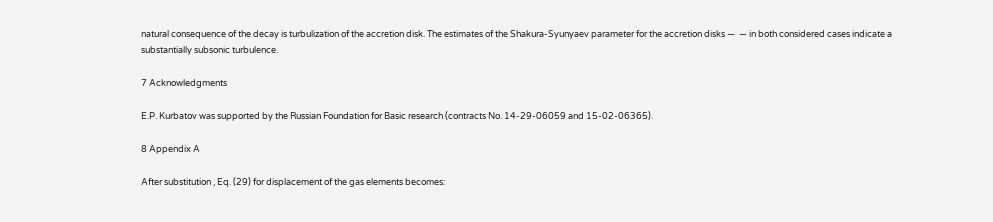natural consequence of the decay is turbulization of the accretion disk. The estimates of the Shakura-Syunyaev parameter for the accretion disks —  — in both considered cases indicate a substantially subsonic turbulence.

7 Acknowledgments

E.P. Kurbatov was supported by the Russian Foundation for Basic research (contracts No. 14-29-06059 and 15-02-06365).

8 Appendix A

After substitution , Eq. (29) for displacement of the gas elements becomes: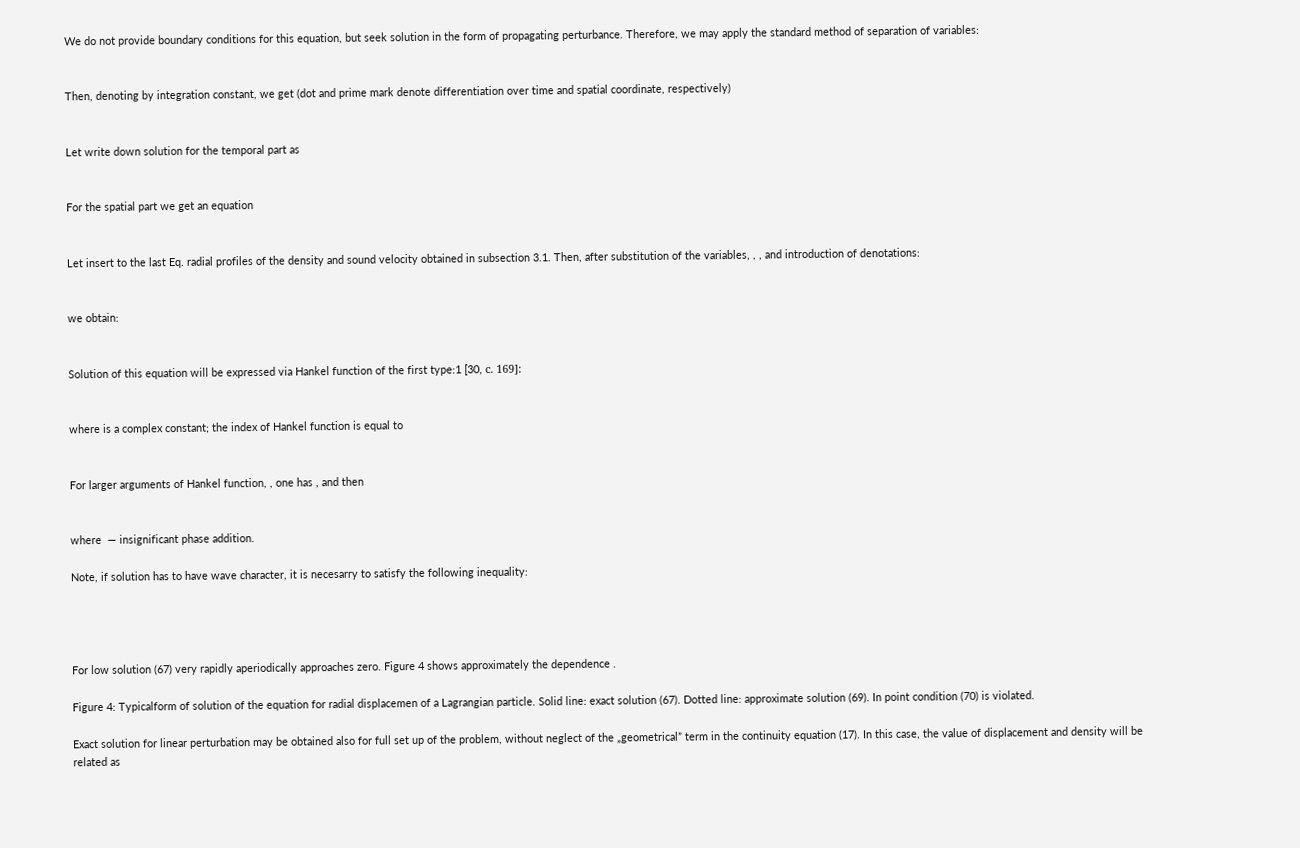We do not provide boundary conditions for this equation, but seek solution in the form of propagating perturbance. Therefore, we may apply the standard method of separation of variables:


Then, denoting by integration constant, we get (dot and prime mark denote differentiation over time and spatial coordinate, respectively)


Let write down solution for the temporal part as


For the spatial part we get an equation


Let insert to the last Eq. radial profiles of the density and sound velocity obtained in subsection 3.1. Then, after substitution of the variables, , , and introduction of denotations:


we obtain:


Solution of this equation will be expressed via Hankel function of the first type:1 [30, с. 169]:


where is a complex constant; the index of Hankel function is equal to


For larger arguments of Hankel function, , one has , and then


where  — insignificant phase addition.

Note, if solution has to have wave character, it is necesarry to satisfy the following inequality:




For low solution (67) very rapidly aperiodically approaches zero. Figure 4 shows approximately the dependence .

Figure 4: Typicalform of solution of the equation for radial displacemen of a Lagrangian particle. Solid line: exact solution (67). Dotted line: approximate solution (69). In point condition (70) is violated.

Exact solution for linear perturbation may be obtained also for full set up of the problem, without neglect of the „geometrical” term in the continuity equation (17). In this case, the value of displacement and density will be related as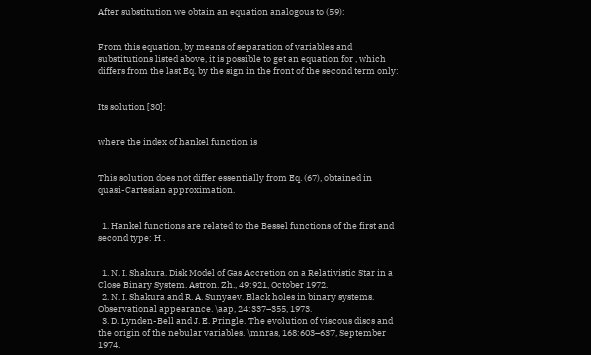After substitution we obtain an equation analogous to (59):


From this equation, by means of separation of variables and substitutions listed above, it is possible to get an equation for , which differs from the last Eq. by the sign in the front of the second term only:


Its solution [30]:


where the index of hankel function is


This solution does not differ essentially from Eq. (67), obtained in quasi-Cartesian approximation.


  1. Hankel functions are related to the Bessel functions of the first and second type: H .


  1. N. I. Shakura. Disk Model of Gas Accretion on a Relativistic Star in a Close Binary System. Astron. Zh., 49:921, October 1972.
  2. N. I. Shakura and R. A. Sunyaev. Black holes in binary systems. Observational appearance. \aap, 24:337–355, 1973.
  3. D. Lynden-Bell and J. E. Pringle. The evolution of viscous discs and the origin of the nebular variables. \mnras, 168:603–637, September 1974.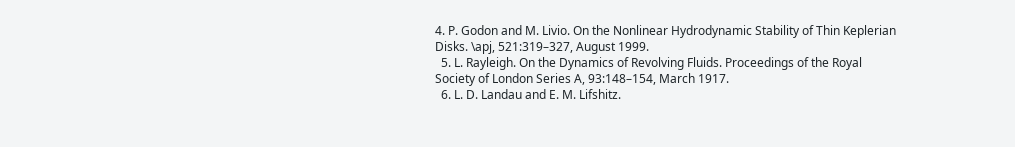4. P. Godon and M. Livio. On the Nonlinear Hydrodynamic Stability of Thin Keplerian Disks. \apj, 521:319–327, August 1999.
  5. L. Rayleigh. On the Dynamics of Revolving Fluids. Proceedings of the Royal Society of London Series A, 93:148–154, March 1917.
  6. L. D. Landau and E. M. Lifshitz.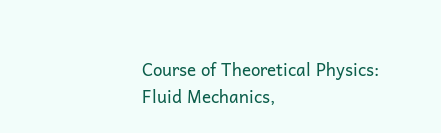Course of Theoretical Physics: Fluid Mechanics,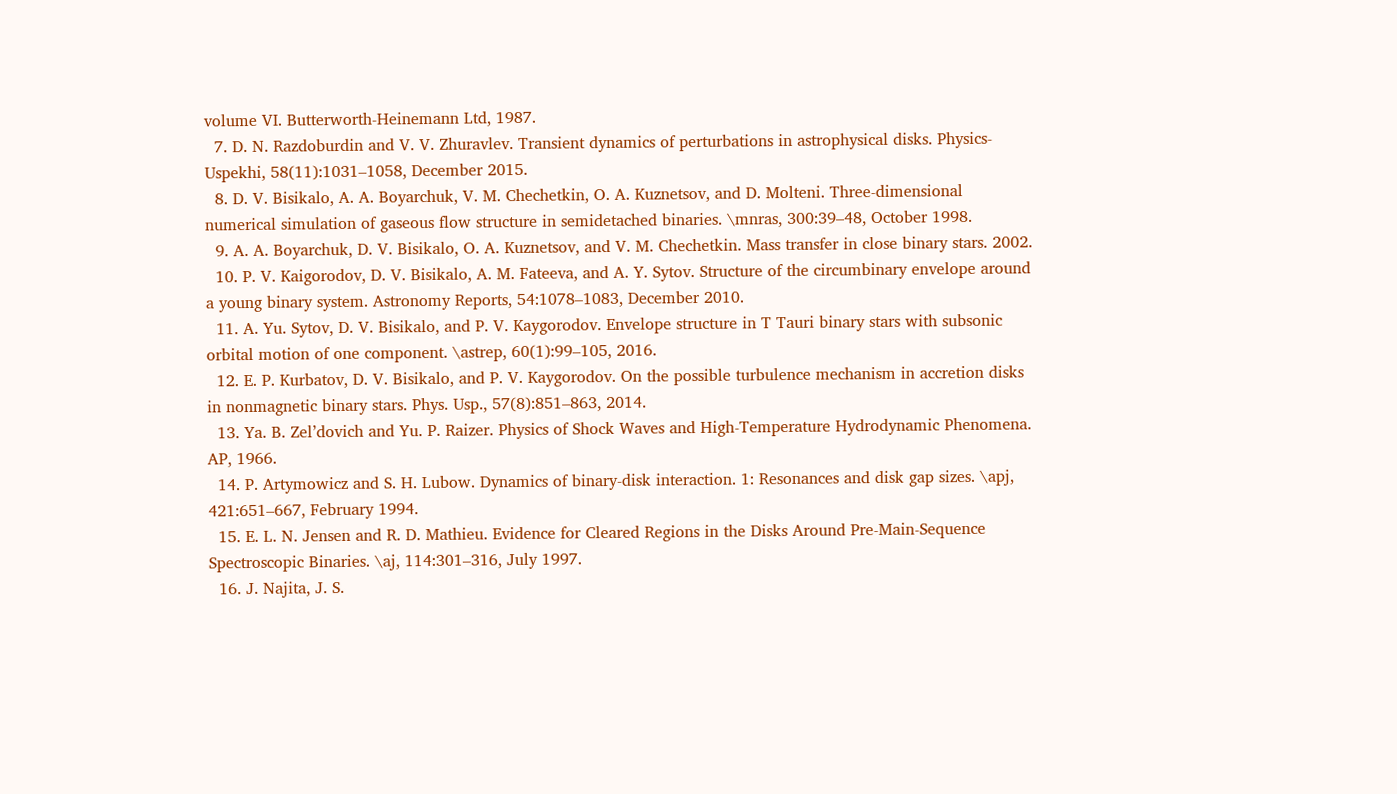volume VI. Butterworth-Heinemann Ltd, 1987.
  7. D. N. Razdoburdin and V. V. Zhuravlev. Transient dynamics of perturbations in astrophysical disks. Physics-Uspekhi, 58(11):1031–1058, December 2015.
  8. D. V. Bisikalo, A. A. Boyarchuk, V. M. Chechetkin, O. A. Kuznetsov, and D. Molteni. Three-dimensional numerical simulation of gaseous flow structure in semidetached binaries. \mnras, 300:39–48, October 1998.
  9. A. A. Boyarchuk, D. V. Bisikalo, O. A. Kuznetsov, and V. M. Chechetkin. Mass transfer in close binary stars. 2002.
  10. P. V. Kaigorodov, D. V. Bisikalo, A. M. Fateeva, and A. Y. Sytov. Structure of the circumbinary envelope around a young binary system. Astronomy Reports, 54:1078–1083, December 2010.
  11. A. Yu. Sytov, D. V. Bisikalo, and P. V. Kaygorodov. Envelope structure in T Tauri binary stars with subsonic orbital motion of one component. \astrep, 60(1):99–105, 2016.
  12. E. P. Kurbatov, D. V. Bisikalo, and P. V. Kaygorodov. On the possible turbulence mechanism in accretion disks in nonmagnetic binary stars. Phys. Usp., 57(8):851–863, 2014.
  13. Ya. B. Zel’dovich and Yu. P. Raizer. Physics of Shock Waves and High-Temperature Hydrodynamic Phenomena. AP, 1966.
  14. P. Artymowicz and S. H. Lubow. Dynamics of binary-disk interaction. 1: Resonances and disk gap sizes. \apj, 421:651–667, February 1994.
  15. E. L. N. Jensen and R. D. Mathieu. Evidence for Cleared Regions in the Disks Around Pre-Main-Sequence Spectroscopic Binaries. \aj, 114:301–316, July 1997.
  16. J. Najita, J. S.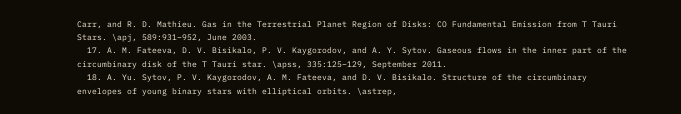Carr, and R. D. Mathieu. Gas in the Terrestrial Planet Region of Disks: CO Fundamental Emission from T Tauri Stars. \apj, 589:931–952, June 2003.
  17. A. M. Fateeva, D. V. Bisikalo, P. V. Kaygorodov, and A. Y. Sytov. Gaseous flows in the inner part of the circumbinary disk of the T Tauri star. \apss, 335:125–129, September 2011.
  18. A. Yu. Sytov, P. V. Kaygorodov, A. M. Fateeva, and D. V. Bisikalo. Structure of the circumbinary envelopes of young binary stars with elliptical orbits. \astrep,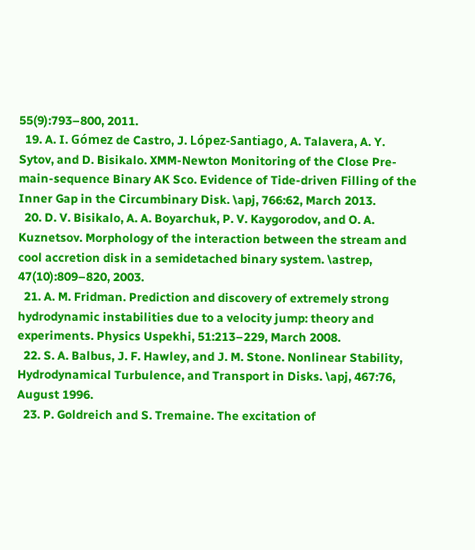55(9):793–800, 2011.
  19. A. I. Gómez de Castro, J. López-Santiago, A. Talavera, A. Y. Sytov, and D. Bisikalo. XMM-Newton Monitoring of the Close Pre-main-sequence Binary AK Sco. Evidence of Tide-driven Filling of the Inner Gap in the Circumbinary Disk. \apj, 766:62, March 2013.
  20. D. V. Bisikalo, A. A. Boyarchuk, P. V. Kaygorodov, and O. A. Kuznetsov. Morphology of the interaction between the stream and cool accretion disk in a semidetached binary system. \astrep, 47(10):809–820, 2003.
  21. A. M. Fridman. Prediction and discovery of extremely strong hydrodynamic instabilities due to a velocity jump: theory and experiments. Physics Uspekhi, 51:213–229, March 2008.
  22. S. A. Balbus, J. F. Hawley, and J. M. Stone. Nonlinear Stability, Hydrodynamical Turbulence, and Transport in Disks. \apj, 467:76, August 1996.
  23. P. Goldreich and S. Tremaine. The excitation of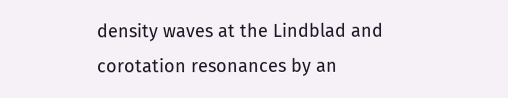density waves at the Lindblad and corotation resonances by an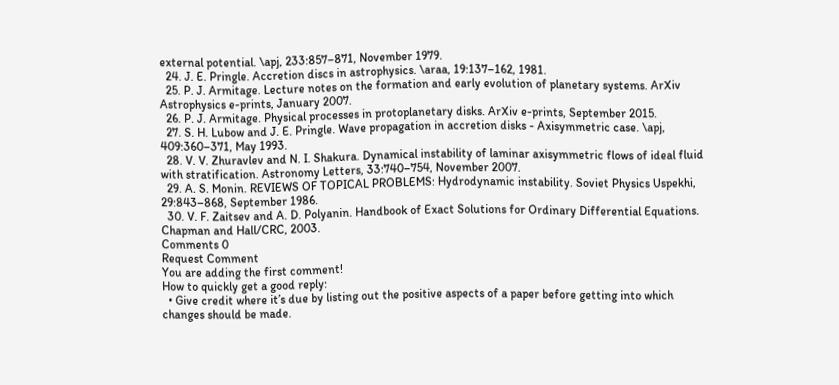external potential. \apj, 233:857–871, November 1979.
  24. J. E. Pringle. Accretion discs in astrophysics. \araa, 19:137–162, 1981.
  25. P. J. Armitage. Lecture notes on the formation and early evolution of planetary systems. ArXiv Astrophysics e-prints, January 2007.
  26. P. J. Armitage. Physical processes in protoplanetary disks. ArXiv e-prints, September 2015.
  27. S. H. Lubow and J. E. Pringle. Wave propagation in accretion disks - Axisymmetric case. \apj, 409:360–371, May 1993.
  28. V. V. Zhuravlev and N. I. Shakura. Dynamical instability of laminar axisymmetric flows of ideal fluid with stratification. Astronomy Letters, 33:740–754, November 2007.
  29. A. S. Monin. REVIEWS OF TOPICAL PROBLEMS: Hydrodynamic instability. Soviet Physics Uspekhi, 29:843–868, September 1986.
  30. V. F. Zaitsev and A. D. Polyanin. Handbook of Exact Solutions for Ordinary Differential Equations. Chapman and Hall/CRC, 2003.
Comments 0
Request Comment
You are adding the first comment!
How to quickly get a good reply:
  • Give credit where it’s due by listing out the positive aspects of a paper before getting into which changes should be made.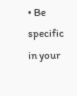• Be specific in your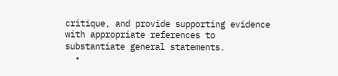critique, and provide supporting evidence with appropriate references to substantiate general statements.
  •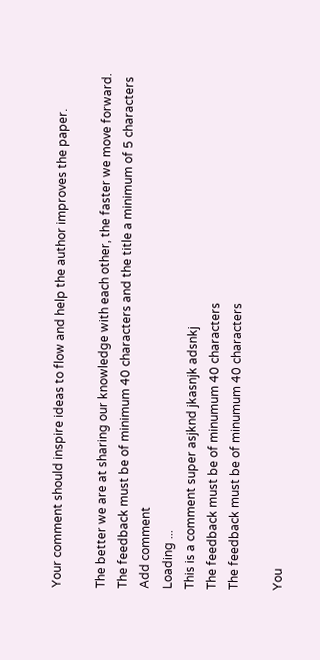Your comment should inspire ideas to flow and help the author improves the paper.

The better we are at sharing our knowledge with each other, the faster we move forward.
The feedback must be of minimum 40 characters and the title a minimum of 5 characters
Add comment
Loading ...
This is a comment super asjknd jkasnjk adsnkj
The feedback must be of minumum 40 characters
The feedback must be of minumum 40 characters

You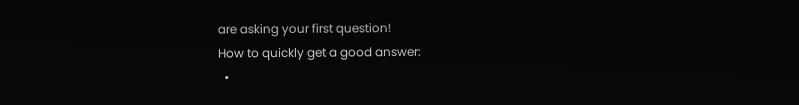are asking your first question!
How to quickly get a good answer:
  •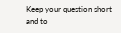Keep your question short and to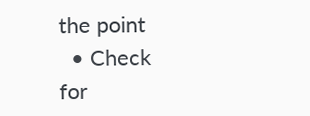the point
  • Check for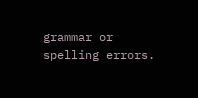grammar or spelling errors.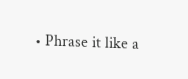• Phrase it like a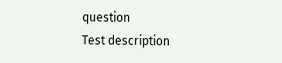question
Test description